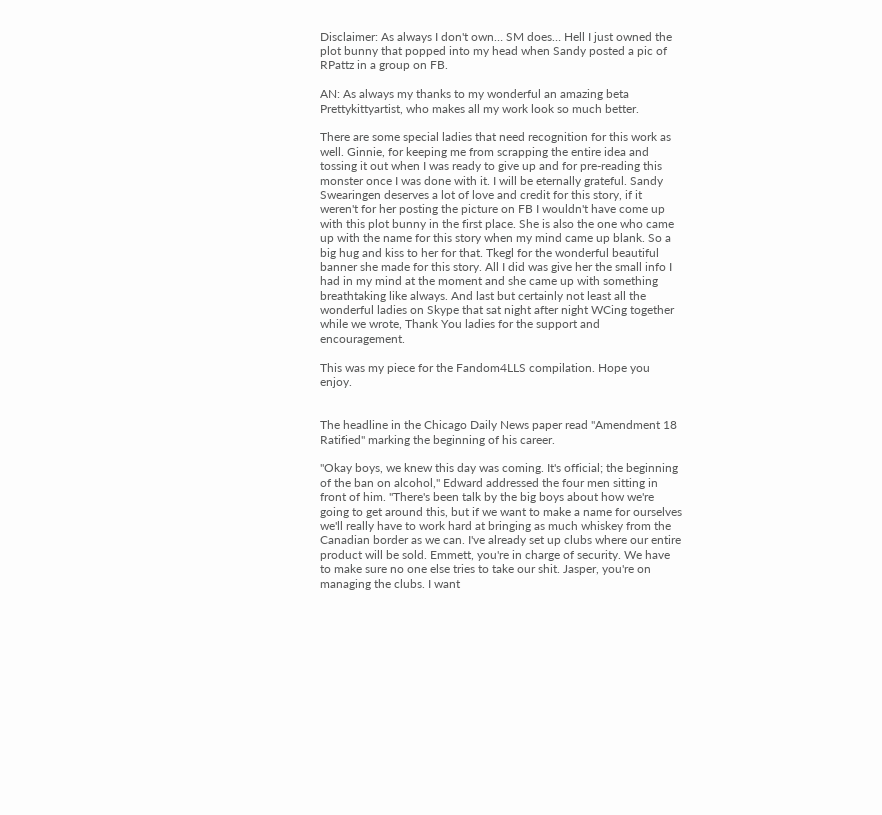Disclaimer: As always I don't own… SM does… Hell I just owned the plot bunny that popped into my head when Sandy posted a pic of RPattz in a group on FB.

AN: As always my thanks to my wonderful an amazing beta Prettykittyartist, who makes all my work look so much better.

There are some special ladies that need recognition for this work as well. Ginnie, for keeping me from scrapping the entire idea and tossing it out when I was ready to give up and for pre-reading this monster once I was done with it. I will be eternally grateful. Sandy Swearingen deserves a lot of love and credit for this story, if it weren't for her posting the picture on FB I wouldn't have come up with this plot bunny in the first place. She is also the one who came up with the name for this story when my mind came up blank. So a big hug and kiss to her for that. Tkegl for the wonderful beautiful banner she made for this story. All I did was give her the small info I had in my mind at the moment and she came up with something breathtaking like always. And last but certainly not least all the wonderful ladies on Skype that sat night after night WCing together while we wrote, Thank You ladies for the support and encouragement.

This was my piece for the Fandom4LLS compilation. Hope you enjoy.


The headline in the Chicago Daily News paper read "Amendment 18 Ratified" marking the beginning of his career.

"Okay boys, we knew this day was coming. It's official; the beginning of the ban on alcohol," Edward addressed the four men sitting in front of him. "There's been talk by the big boys about how we're going to get around this, but if we want to make a name for ourselves we'll really have to work hard at bringing as much whiskey from the Canadian border as we can. I've already set up clubs where our entire product will be sold. Emmett, you're in charge of security. We have to make sure no one else tries to take our shit. Jasper, you're on managing the clubs. I want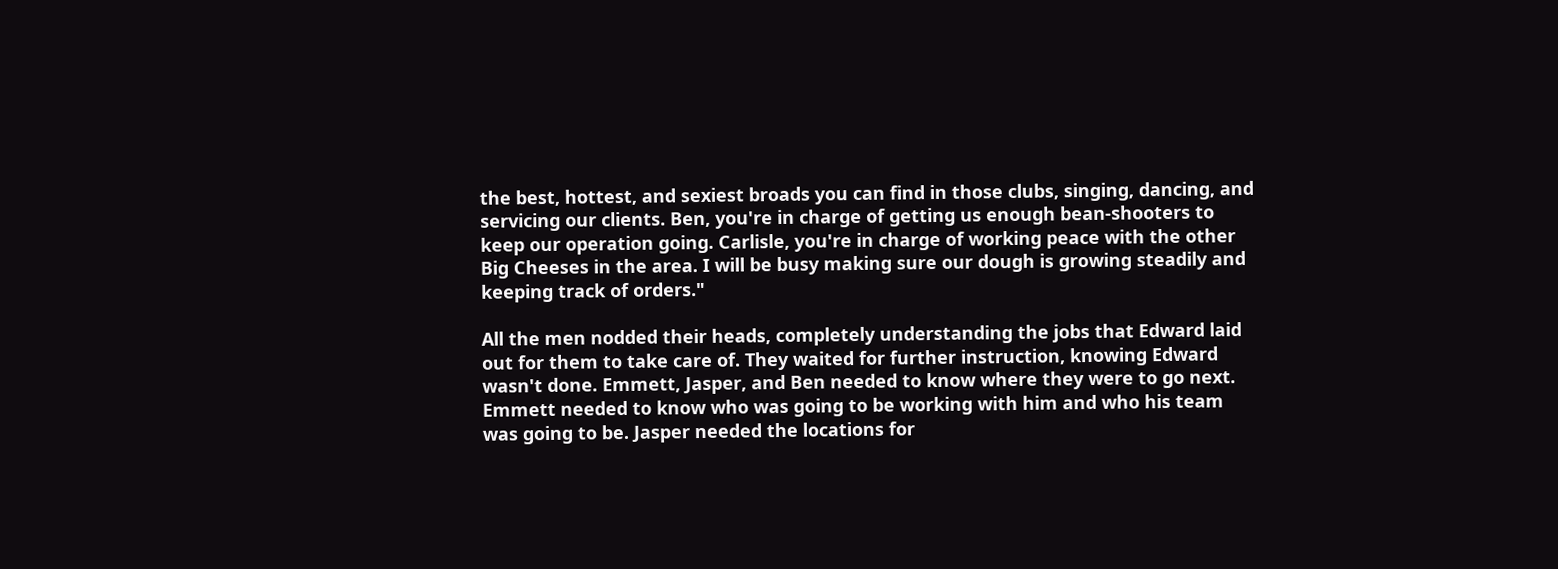the best, hottest, and sexiest broads you can find in those clubs, singing, dancing, and servicing our clients. Ben, you're in charge of getting us enough bean-shooters to keep our operation going. Carlisle, you're in charge of working peace with the other Big Cheeses in the area. I will be busy making sure our dough is growing steadily and keeping track of orders."

All the men nodded their heads, completely understanding the jobs that Edward laid out for them to take care of. They waited for further instruction, knowing Edward wasn't done. Emmett, Jasper, and Ben needed to know where they were to go next. Emmett needed to know who was going to be working with him and who his team was going to be. Jasper needed the locations for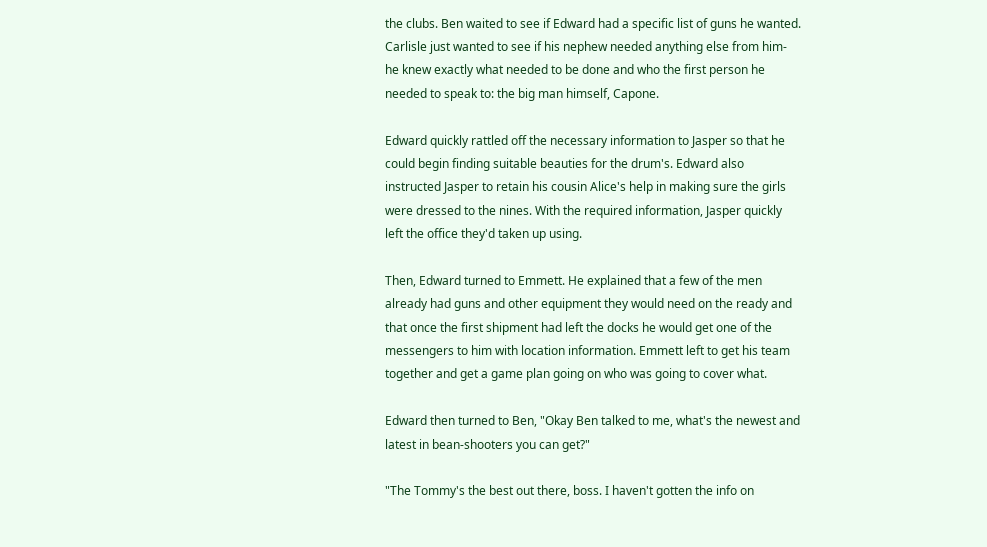the clubs. Ben waited to see if Edward had a specific list of guns he wanted. Carlisle just wanted to see if his nephew needed anything else from him- he knew exactly what needed to be done and who the first person he needed to speak to: the big man himself, Capone.

Edward quickly rattled off the necessary information to Jasper so that he could begin finding suitable beauties for the drum's. Edward also instructed Jasper to retain his cousin Alice's help in making sure the girls were dressed to the nines. With the required information, Jasper quickly left the office they'd taken up using.

Then, Edward turned to Emmett. He explained that a few of the men already had guns and other equipment they would need on the ready and that once the first shipment had left the docks he would get one of the messengers to him with location information. Emmett left to get his team together and get a game plan going on who was going to cover what.

Edward then turned to Ben, "Okay Ben talked to me, what's the newest and latest in bean-shooters you can get?"

"The Tommy's the best out there, boss. I haven't gotten the info on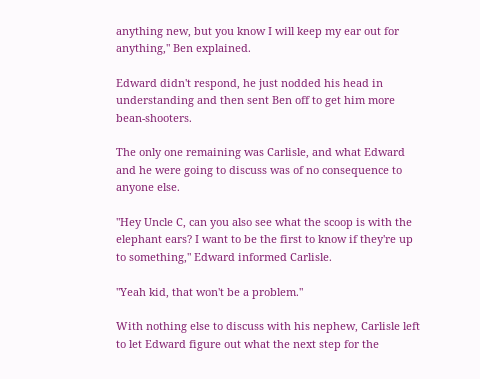anything new, but you know I will keep my ear out for anything," Ben explained.

Edward didn't respond, he just nodded his head in understanding and then sent Ben off to get him more bean-shooters.

The only one remaining was Carlisle, and what Edward and he were going to discuss was of no consequence to anyone else.

"Hey Uncle C, can you also see what the scoop is with the elephant ears? I want to be the first to know if they're up to something," Edward informed Carlisle.

"Yeah kid, that won't be a problem."

With nothing else to discuss with his nephew, Carlisle left to let Edward figure out what the next step for the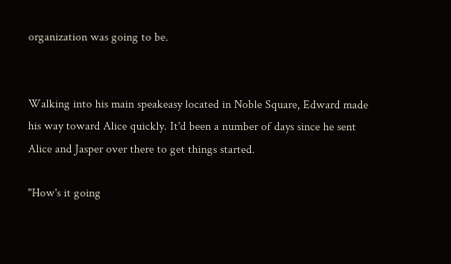organization was going to be.


Walking into his main speakeasy located in Noble Square, Edward made his way toward Alice quickly. It'd been a number of days since he sent Alice and Jasper over there to get things started.

"How's it going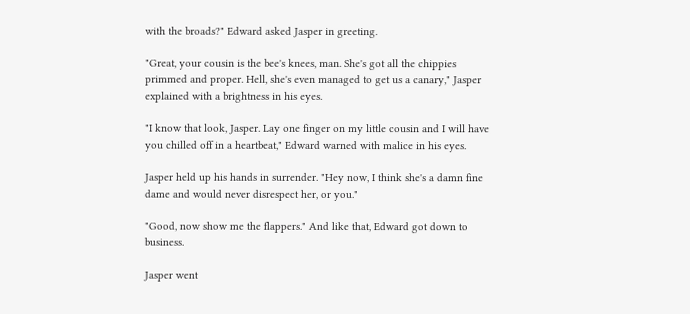with the broads?" Edward asked Jasper in greeting.

"Great, your cousin is the bee's knees, man. She's got all the chippies primmed and proper. Hell, she's even managed to get us a canary," Jasper explained with a brightness in his eyes.

"I know that look, Jasper. Lay one finger on my little cousin and I will have you chilled off in a heartbeat," Edward warned with malice in his eyes.

Jasper held up his hands in surrender. "Hey now, I think she's a damn fine dame and would never disrespect her, or you."

"Good, now show me the flappers." And like that, Edward got down to business.

Jasper went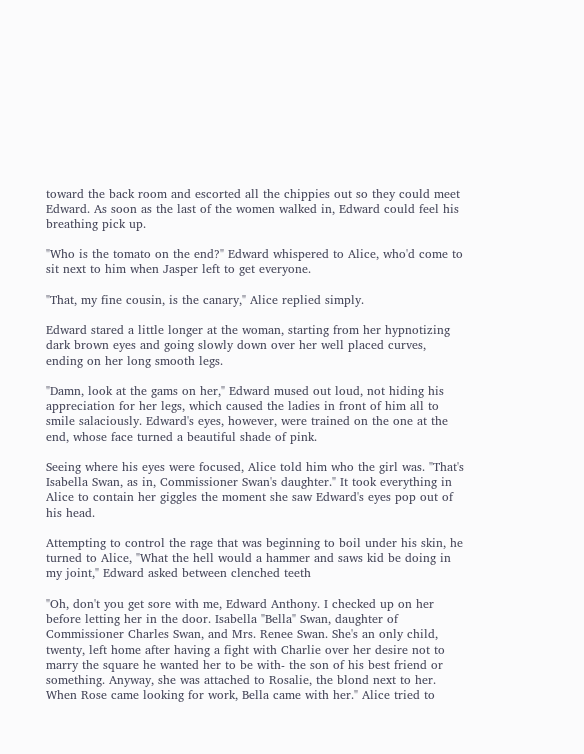toward the back room and escorted all the chippies out so they could meet Edward. As soon as the last of the women walked in, Edward could feel his breathing pick up.

"Who is the tomato on the end?" Edward whispered to Alice, who'd come to sit next to him when Jasper left to get everyone.

"That, my fine cousin, is the canary," Alice replied simply.

Edward stared a little longer at the woman, starting from her hypnotizing dark brown eyes and going slowly down over her well placed curves, ending on her long smooth legs.

"Damn, look at the gams on her," Edward mused out loud, not hiding his appreciation for her legs, which caused the ladies in front of him all to smile salaciously. Edward's eyes, however, were trained on the one at the end, whose face turned a beautiful shade of pink.

Seeing where his eyes were focused, Alice told him who the girl was. "That's Isabella Swan, as in, Commissioner Swan's daughter." It took everything in Alice to contain her giggles the moment she saw Edward's eyes pop out of his head.

Attempting to control the rage that was beginning to boil under his skin, he turned to Alice, "What the hell would a hammer and saws kid be doing in my joint," Edward asked between clenched teeth

"Oh, don't you get sore with me, Edward Anthony. I checked up on her before letting her in the door. Isabella "Bella" Swan, daughter of Commissioner Charles Swan, and Mrs. Renee Swan. She's an only child, twenty, left home after having a fight with Charlie over her desire not to marry the square he wanted her to be with- the son of his best friend or something. Anyway, she was attached to Rosalie, the blond next to her. When Rose came looking for work, Bella came with her." Alice tried to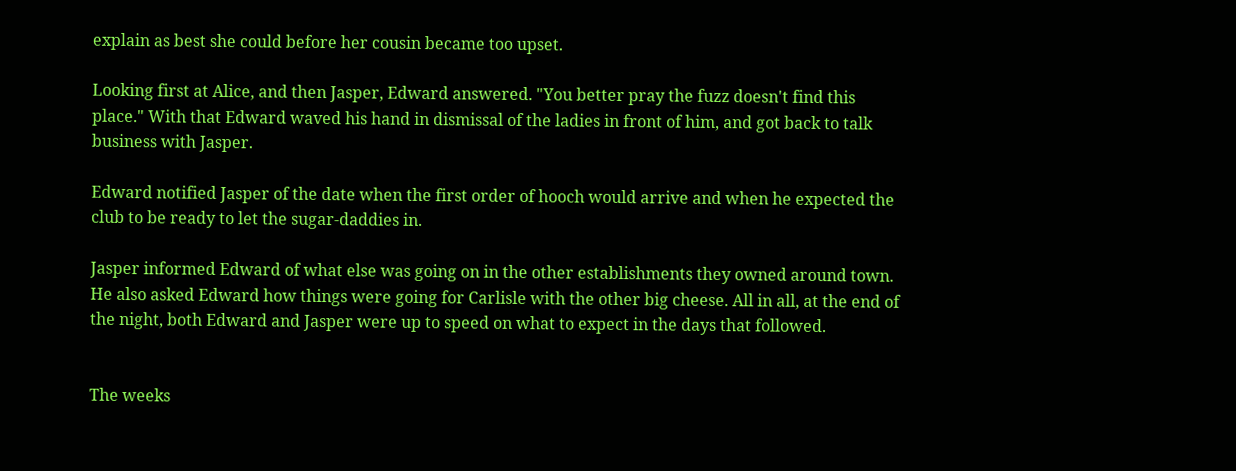explain as best she could before her cousin became too upset.

Looking first at Alice, and then Jasper, Edward answered. "You better pray the fuzz doesn't find this place." With that Edward waved his hand in dismissal of the ladies in front of him, and got back to talk business with Jasper.

Edward notified Jasper of the date when the first order of hooch would arrive and when he expected the club to be ready to let the sugar-daddies in.

Jasper informed Edward of what else was going on in the other establishments they owned around town. He also asked Edward how things were going for Carlisle with the other big cheese. All in all, at the end of the night, both Edward and Jasper were up to speed on what to expect in the days that followed.


The weeks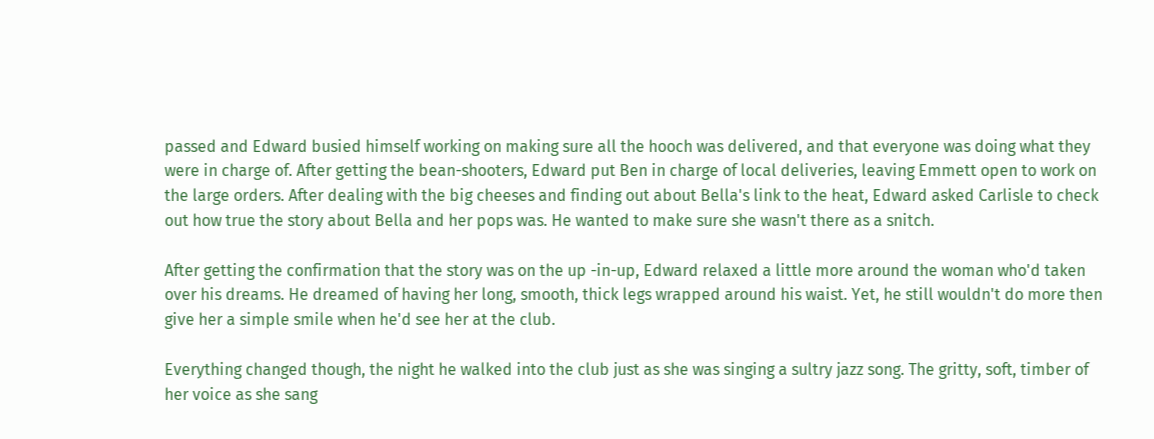passed and Edward busied himself working on making sure all the hooch was delivered, and that everyone was doing what they were in charge of. After getting the bean-shooters, Edward put Ben in charge of local deliveries, leaving Emmett open to work on the large orders. After dealing with the big cheeses and finding out about Bella's link to the heat, Edward asked Carlisle to check out how true the story about Bella and her pops was. He wanted to make sure she wasn't there as a snitch.

After getting the confirmation that the story was on the up -in-up, Edward relaxed a little more around the woman who'd taken over his dreams. He dreamed of having her long, smooth, thick legs wrapped around his waist. Yet, he still wouldn't do more then give her a simple smile when he'd see her at the club.

Everything changed though, the night he walked into the club just as she was singing a sultry jazz song. The gritty, soft, timber of her voice as she sang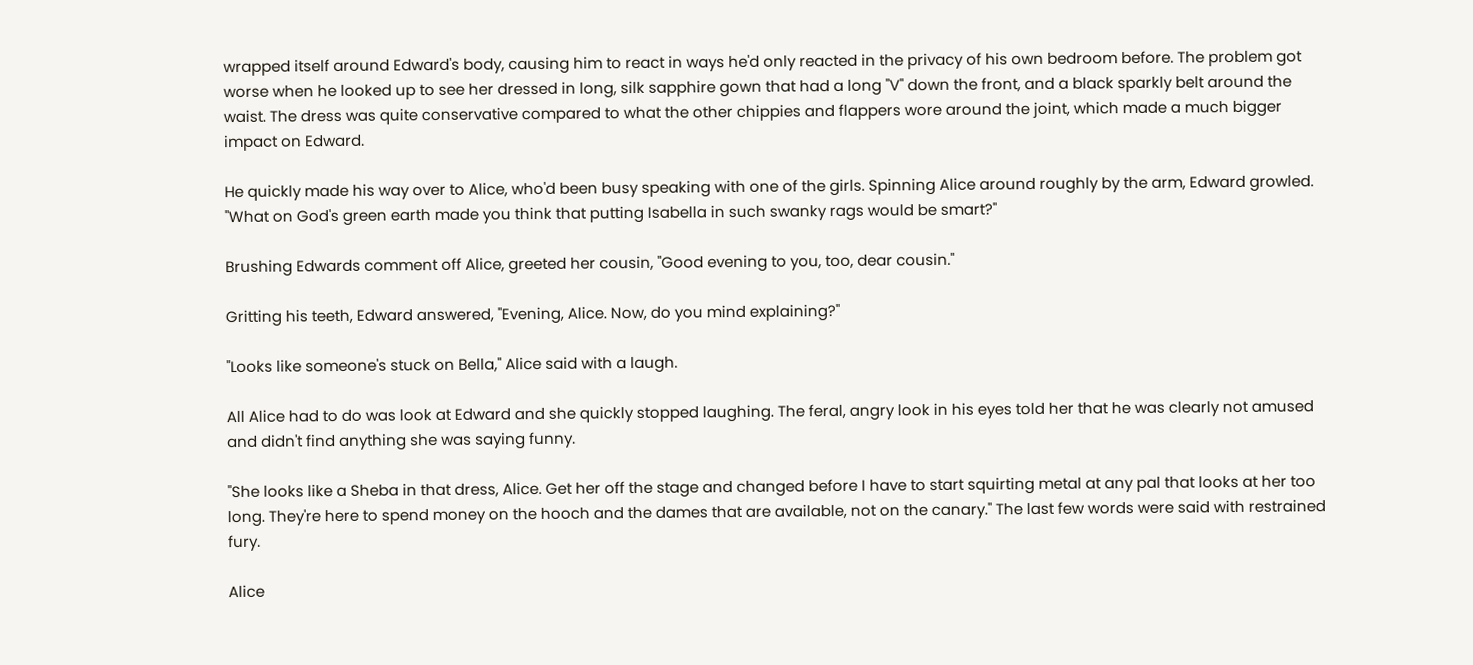wrapped itself around Edward's body, causing him to react in ways he'd only reacted in the privacy of his own bedroom before. The problem got worse when he looked up to see her dressed in long, silk sapphire gown that had a long "V" down the front, and a black sparkly belt around the waist. The dress was quite conservative compared to what the other chippies and flappers wore around the joint, which made a much bigger impact on Edward.

He quickly made his way over to Alice, who'd been busy speaking with one of the girls. Spinning Alice around roughly by the arm, Edward growled. "What on God's green earth made you think that putting Isabella in such swanky rags would be smart?"

Brushing Edwards comment off Alice, greeted her cousin, "Good evening to you, too, dear cousin."

Gritting his teeth, Edward answered, "Evening, Alice. Now, do you mind explaining?"

"Looks like someone's stuck on Bella," Alice said with a laugh.

All Alice had to do was look at Edward and she quickly stopped laughing. The feral, angry look in his eyes told her that he was clearly not amused and didn't find anything she was saying funny.

"She looks like a Sheba in that dress, Alice. Get her off the stage and changed before I have to start squirting metal at any pal that looks at her too long. They're here to spend money on the hooch and the dames that are available, not on the canary." The last few words were said with restrained fury.

Alice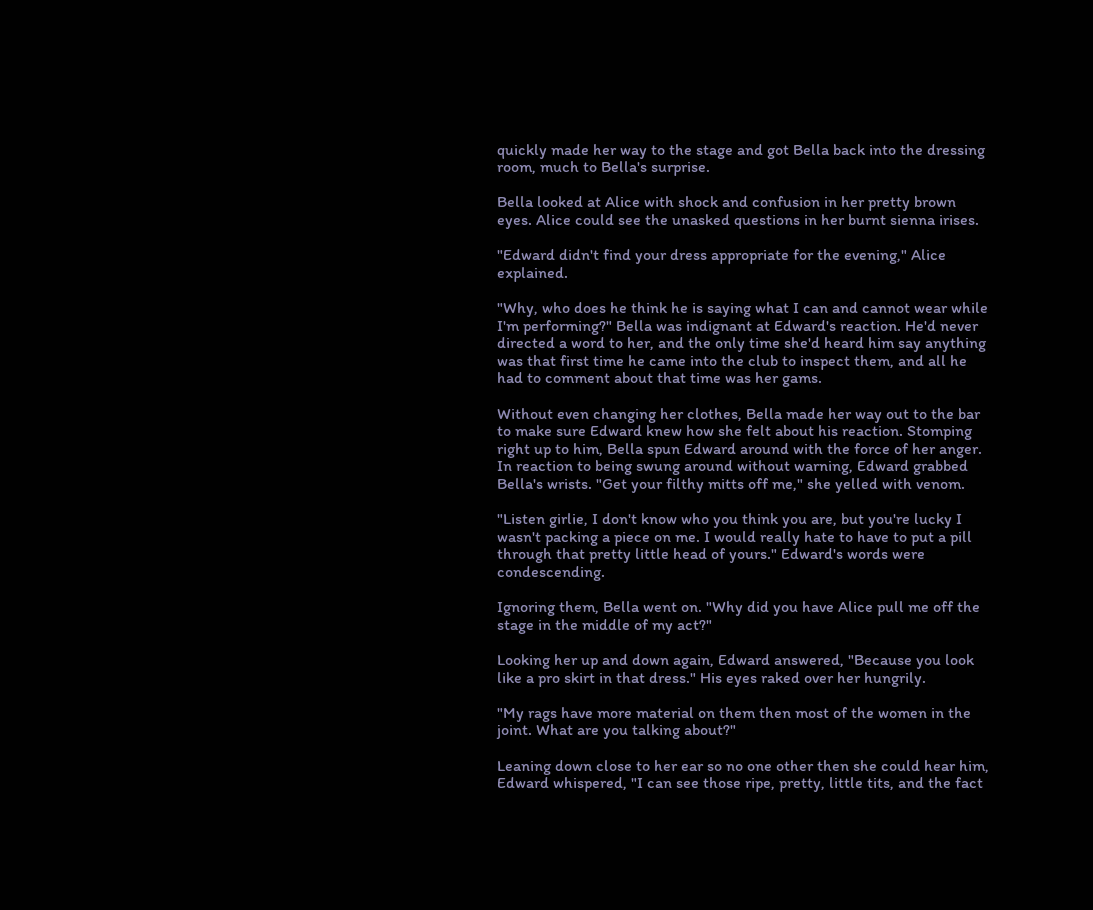quickly made her way to the stage and got Bella back into the dressing room, much to Bella's surprise.

Bella looked at Alice with shock and confusion in her pretty brown eyes. Alice could see the unasked questions in her burnt sienna irises.

"Edward didn't find your dress appropriate for the evening," Alice explained.

"Why, who does he think he is saying what I can and cannot wear while I'm performing?" Bella was indignant at Edward's reaction. He'd never directed a word to her, and the only time she'd heard him say anything was that first time he came into the club to inspect them, and all he had to comment about that time was her gams.

Without even changing her clothes, Bella made her way out to the bar to make sure Edward knew how she felt about his reaction. Stomping right up to him, Bella spun Edward around with the force of her anger. In reaction to being swung around without warning, Edward grabbed Bella's wrists. "Get your filthy mitts off me," she yelled with venom.

"Listen girlie, I don't know who you think you are, but you're lucky I wasn't packing a piece on me. I would really hate to have to put a pill through that pretty little head of yours." Edward's words were condescending.

Ignoring them, Bella went on. "Why did you have Alice pull me off the stage in the middle of my act?"

Looking her up and down again, Edward answered, "Because you look like a pro skirt in that dress." His eyes raked over her hungrily.

"My rags have more material on them then most of the women in the joint. What are you talking about?"

Leaning down close to her ear so no one other then she could hear him, Edward whispered, "I can see those ripe, pretty, little tits, and the fact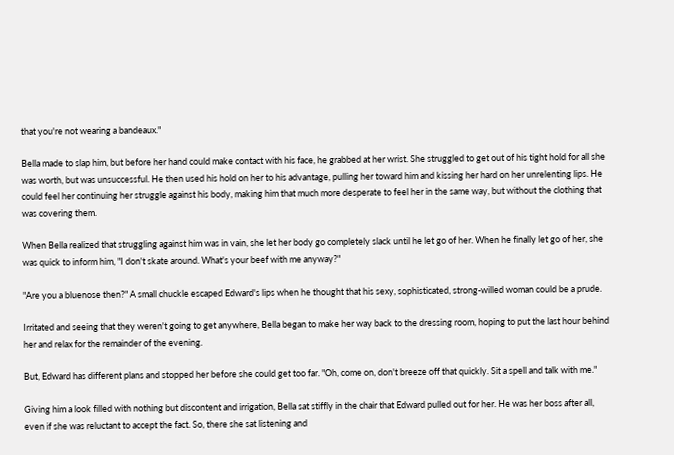that you're not wearing a bandeaux."

Bella made to slap him, but before her hand could make contact with his face, he grabbed at her wrist. She struggled to get out of his tight hold for all she was worth, but was unsuccessful. He then used his hold on her to his advantage, pulling her toward him and kissing her hard on her unrelenting lips. He could feel her continuing her struggle against his body, making him that much more desperate to feel her in the same way, but without the clothing that was covering them.

When Bella realized that struggling against him was in vain, she let her body go completely slack until he let go of her. When he finally let go of her, she was quick to inform him, "I don't skate around. What's your beef with me anyway?"

"Are you a bluenose then?" A small chuckle escaped Edward's lips when he thought that his sexy, sophisticated, strong-willed woman could be a prude.

Irritated and seeing that they weren't going to get anywhere, Bella began to make her way back to the dressing room, hoping to put the last hour behind her and relax for the remainder of the evening.

But, Edward has different plans and stopped her before she could get too far. "Oh, come on, don't breeze off that quickly. Sit a spell and talk with me."

Giving him a look filled with nothing but discontent and irrigation, Bella sat stiffly in the chair that Edward pulled out for her. He was her boss after all, even if she was reluctant to accept the fact. So, there she sat listening and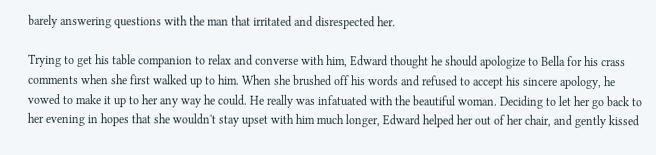barely answering questions with the man that irritated and disrespected her.

Trying to get his table companion to relax and converse with him, Edward thought he should apologize to Bella for his crass comments when she first walked up to him. When she brushed off his words and refused to accept his sincere apology, he vowed to make it up to her any way he could. He really was infatuated with the beautiful woman. Deciding to let her go back to her evening in hopes that she wouldn't stay upset with him much longer, Edward helped her out of her chair, and gently kissed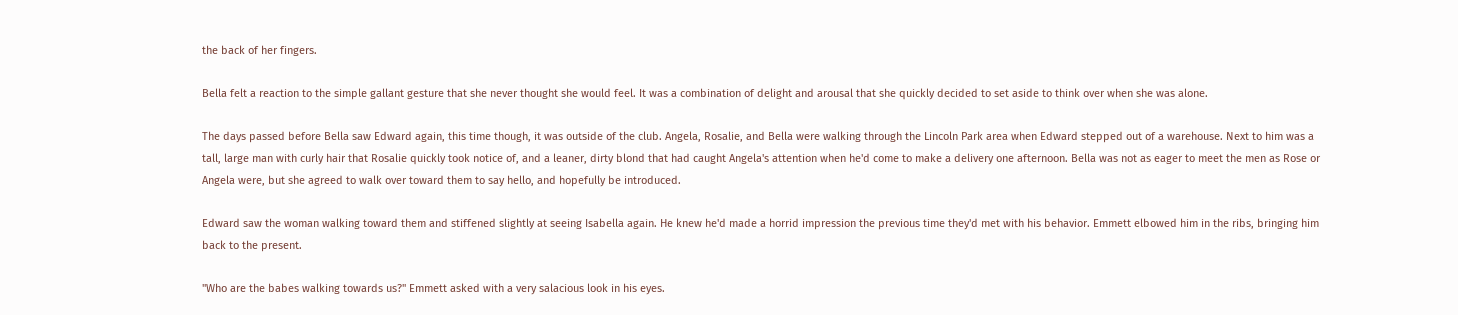the back of her fingers.

Bella felt a reaction to the simple gallant gesture that she never thought she would feel. It was a combination of delight and arousal that she quickly decided to set aside to think over when she was alone.

The days passed before Bella saw Edward again, this time though, it was outside of the club. Angela, Rosalie, and Bella were walking through the Lincoln Park area when Edward stepped out of a warehouse. Next to him was a tall, large man with curly hair that Rosalie quickly took notice of, and a leaner, dirty blond that had caught Angela's attention when he'd come to make a delivery one afternoon. Bella was not as eager to meet the men as Rose or Angela were, but she agreed to walk over toward them to say hello, and hopefully be introduced.

Edward saw the woman walking toward them and stiffened slightly at seeing Isabella again. He knew he'd made a horrid impression the previous time they'd met with his behavior. Emmett elbowed him in the ribs, bringing him back to the present.

"Who are the babes walking towards us?" Emmett asked with a very salacious look in his eyes.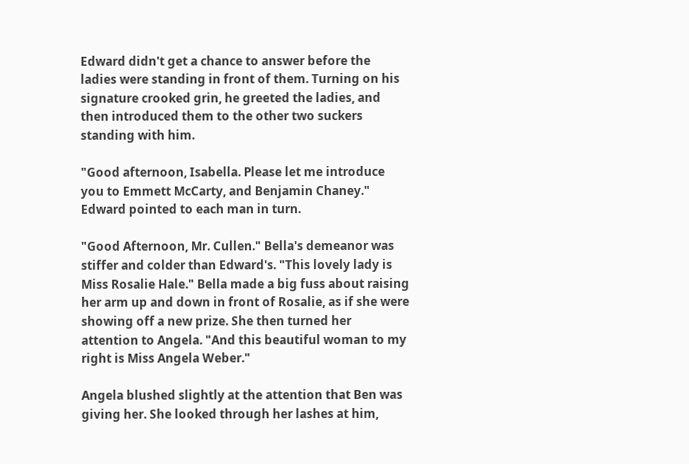Edward didn't get a chance to answer before the ladies were standing in front of them. Turning on his signature crooked grin, he greeted the ladies, and then introduced them to the other two suckers standing with him.

"Good afternoon, Isabella. Please let me introduce you to Emmett McCarty, and Benjamin Chaney." Edward pointed to each man in turn.

"Good Afternoon, Mr. Cullen." Bella's demeanor was stiffer and colder than Edward's. "This lovely lady is Miss Rosalie Hale." Bella made a big fuss about raising her arm up and down in front of Rosalie, as if she were showing off a new prize. She then turned her attention to Angela. "And this beautiful woman to my right is Miss Angela Weber."

Angela blushed slightly at the attention that Ben was giving her. She looked through her lashes at him,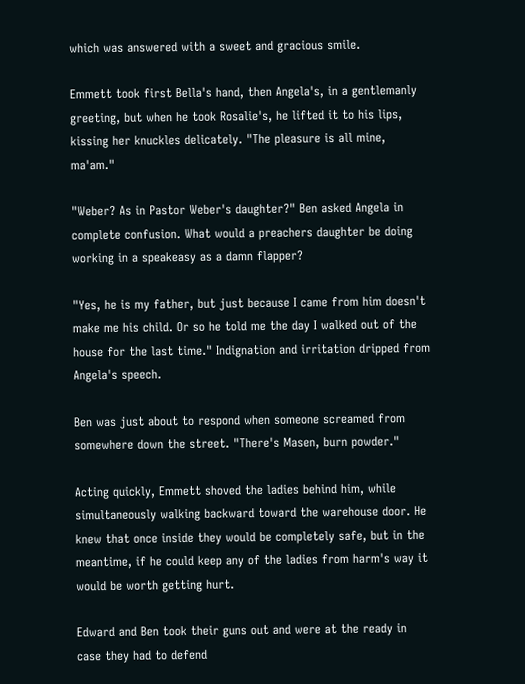which was answered with a sweet and gracious smile.

Emmett took first Bella's hand, then Angela's, in a gentlemanly greeting, but when he took Rosalie's, he lifted it to his lips, kissing her knuckles delicately. "The pleasure is all mine, ma'am."

"Weber? As in Pastor Weber's daughter?" Ben asked Angela in complete confusion. What would a preachers daughter be doing working in a speakeasy as a damn flapper?

"Yes, he is my father, but just because I came from him doesn't make me his child. Or so he told me the day I walked out of the house for the last time." Indignation and irritation dripped from Angela's speech.

Ben was just about to respond when someone screamed from somewhere down the street. "There's Masen, burn powder."

Acting quickly, Emmett shoved the ladies behind him, while simultaneously walking backward toward the warehouse door. He knew that once inside they would be completely safe, but in the meantime, if he could keep any of the ladies from harm's way it would be worth getting hurt.

Edward and Ben took their guns out and were at the ready in case they had to defend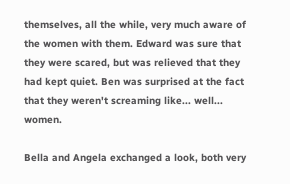themselves, all the while, very much aware of the women with them. Edward was sure that they were scared, but was relieved that they had kept quiet. Ben was surprised at the fact that they weren't screaming like... well... women.

Bella and Angela exchanged a look, both very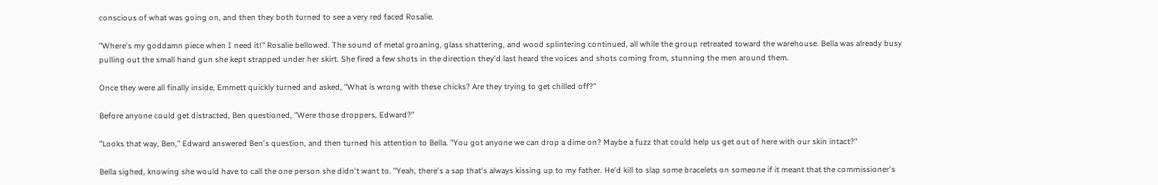conscious of what was going on, and then they both turned to see a very red faced Rosalie.

"Where's my goddamn piece when I need it!" Rosalie bellowed. The sound of metal groaning, glass shattering, and wood splintering continued, all while the group retreated toward the warehouse. Bella was already busy pulling out the small hand gun she kept strapped under her skirt. She fired a few shots in the direction they'd last heard the voices and shots coming from, stunning the men around them.

Once they were all finally inside, Emmett quickly turned and asked, "What is wrong with these chicks? Are they trying to get chilled off?"

Before anyone could get distracted, Ben questioned, "Were those droppers, Edward?"

"Looks that way, Ben," Edward answered Ben's question, and then turned his attention to Bella. "You got anyone we can drop a dime on? Maybe a fuzz that could help us get out of here with our skin intact?"

Bella sighed, knowing she would have to call the one person she didn't want to. "Yeah, there's a sap that's always kissing up to my father. He'd kill to slap some bracelets on someone if it meant that the commissioner's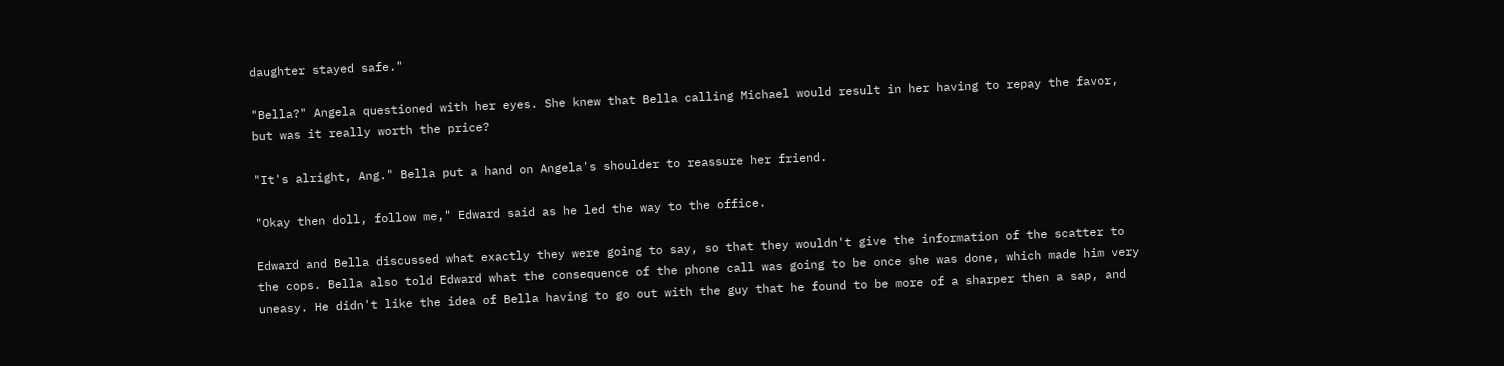daughter stayed safe."

"Bella?" Angela questioned with her eyes. She knew that Bella calling Michael would result in her having to repay the favor, but was it really worth the price?

"It's alright, Ang." Bella put a hand on Angela's shoulder to reassure her friend.

"Okay then doll, follow me," Edward said as he led the way to the office.

Edward and Bella discussed what exactly they were going to say, so that they wouldn't give the information of the scatter to the cops. Bella also told Edward what the consequence of the phone call was going to be once she was done, which made him very uneasy. He didn't like the idea of Bella having to go out with the guy that he found to be more of a sharper then a sap, and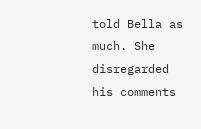told Bella as much. She disregarded his comments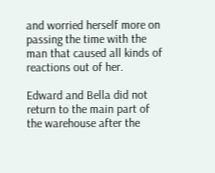and worried herself more on passing the time with the man that caused all kinds of reactions out of her.

Edward and Bella did not return to the main part of the warehouse after the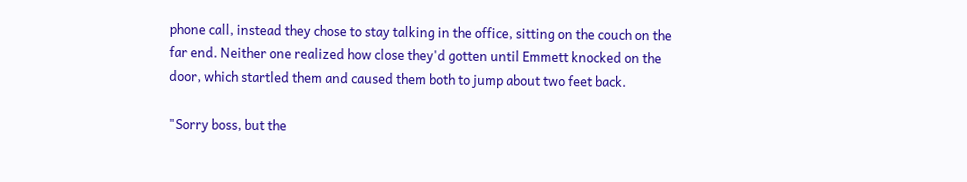phone call, instead they chose to stay talking in the office, sitting on the couch on the far end. Neither one realized how close they'd gotten until Emmett knocked on the door, which startled them and caused them both to jump about two feet back.

"Sorry boss, but the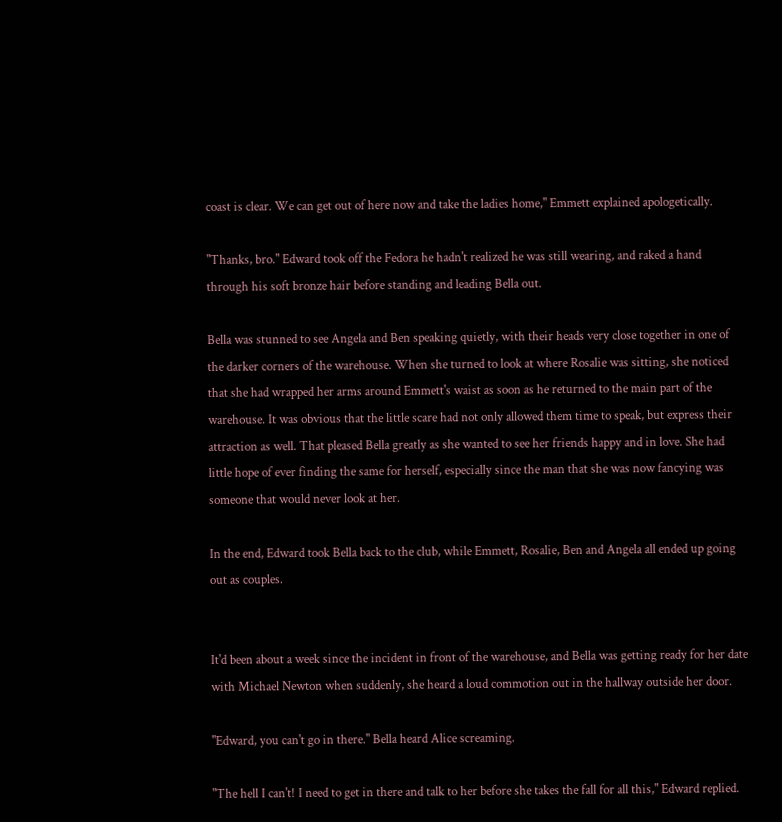coast is clear. We can get out of here now and take the ladies home," Emmett explained apologetically.

"Thanks, bro." Edward took off the Fedora he hadn't realized he was still wearing, and raked a hand through his soft bronze hair before standing and leading Bella out.

Bella was stunned to see Angela and Ben speaking quietly, with their heads very close together in one of the darker corners of the warehouse. When she turned to look at where Rosalie was sitting, she noticed that she had wrapped her arms around Emmett's waist as soon as he returned to the main part of the warehouse. It was obvious that the little scare had not only allowed them time to speak, but express their attraction as well. That pleased Bella greatly as she wanted to see her friends happy and in love. She had little hope of ever finding the same for herself, especially since the man that she was now fancying was someone that would never look at her.

In the end, Edward took Bella back to the club, while Emmett, Rosalie, Ben and Angela all ended up going out as couples.


It'd been about a week since the incident in front of the warehouse, and Bella was getting ready for her date with Michael Newton when suddenly, she heard a loud commotion out in the hallway outside her door.

"Edward, you can't go in there." Bella heard Alice screaming.

"The hell I can't! I need to get in there and talk to her before she takes the fall for all this," Edward replied.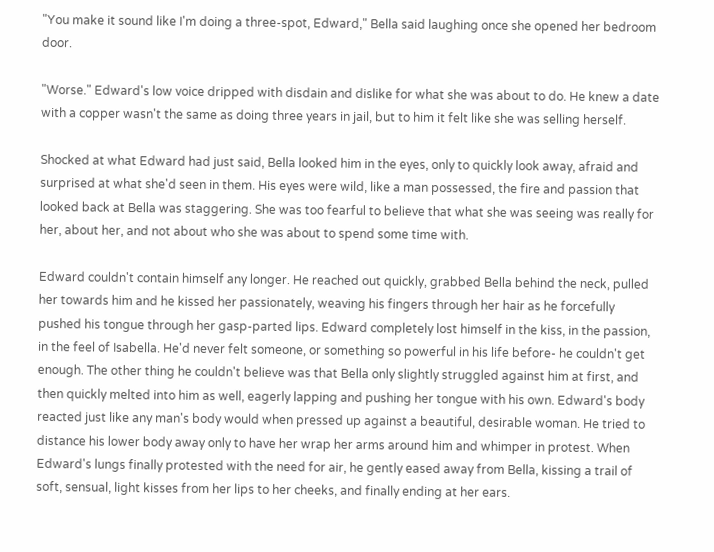"You make it sound like I'm doing a three-spot, Edward," Bella said laughing once she opened her bedroom door.

"Worse." Edward's low voice dripped with disdain and dislike for what she was about to do. He knew a date with a copper wasn't the same as doing three years in jail, but to him it felt like she was selling herself.

Shocked at what Edward had just said, Bella looked him in the eyes, only to quickly look away, afraid and surprised at what she'd seen in them. His eyes were wild, like a man possessed, the fire and passion that looked back at Bella was staggering. She was too fearful to believe that what she was seeing was really for her, about her, and not about who she was about to spend some time with.

Edward couldn't contain himself any longer. He reached out quickly, grabbed Bella behind the neck, pulled her towards him and he kissed her passionately, weaving his fingers through her hair as he forcefully pushed his tongue through her gasp-parted lips. Edward completely lost himself in the kiss, in the passion, in the feel of Isabella. He'd never felt someone, or something so powerful in his life before- he couldn't get enough. The other thing he couldn't believe was that Bella only slightly struggled against him at first, and then quickly melted into him as well, eagerly lapping and pushing her tongue with his own. Edward's body reacted just like any man's body would when pressed up against a beautiful, desirable woman. He tried to distance his lower body away only to have her wrap her arms around him and whimper in protest. When Edward's lungs finally protested with the need for air, he gently eased away from Bella, kissing a trail of soft, sensual, light kisses from her lips to her cheeks, and finally ending at her ears.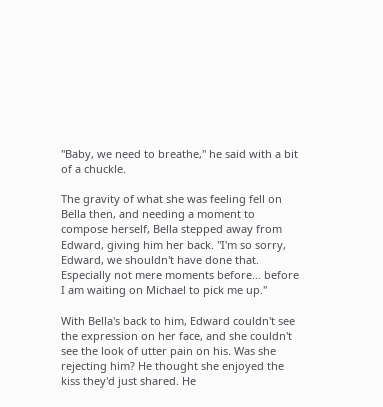"Baby, we need to breathe," he said with a bit of a chuckle.

The gravity of what she was feeling fell on Bella then, and needing a moment to compose herself, Bella stepped away from Edward, giving him her back. "I'm so sorry, Edward, we shouldn't have done that. Especially not mere moments before… before I am waiting on Michael to pick me up."

With Bella's back to him, Edward couldn't see the expression on her face, and she couldn't see the look of utter pain on his. Was she rejecting him? He thought she enjoyed the kiss they'd just shared. He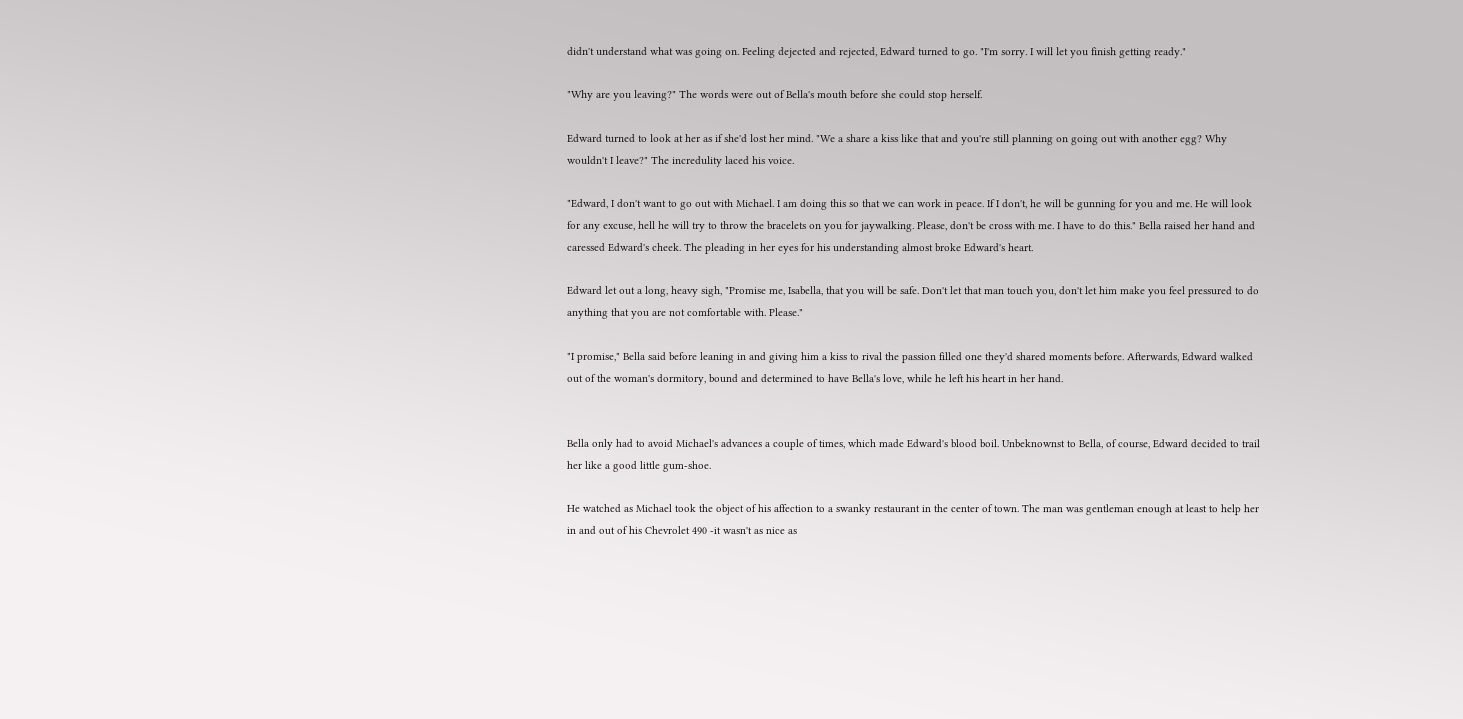didn't understand what was going on. Feeling dejected and rejected, Edward turned to go. "I'm sorry. I will let you finish getting ready."

"Why are you leaving?" The words were out of Bella's mouth before she could stop herself.

Edward turned to look at her as if she'd lost her mind. "We a share a kiss like that and you're still planning on going out with another egg? Why wouldn't I leave?" The incredulity laced his voice.

"Edward, I don't want to go out with Michael. I am doing this so that we can work in peace. If I don't, he will be gunning for you and me. He will look for any excuse, hell he will try to throw the bracelets on you for jaywalking. Please, don't be cross with me. I have to do this." Bella raised her hand and caressed Edward's cheek. The pleading in her eyes for his understanding almost broke Edward's heart.

Edward let out a long, heavy sigh, "Promise me, Isabella, that you will be safe. Don't let that man touch you, don't let him make you feel pressured to do anything that you are not comfortable with. Please."

"I promise," Bella said before leaning in and giving him a kiss to rival the passion filled one they'd shared moments before. Afterwards, Edward walked out of the woman's dormitory, bound and determined to have Bella's love, while he left his heart in her hand.


Bella only had to avoid Michael's advances a couple of times, which made Edward's blood boil. Unbeknownst to Bella, of course, Edward decided to trail her like a good little gum-shoe.

He watched as Michael took the object of his affection to a swanky restaurant in the center of town. The man was gentleman enough at least to help her in and out of his Chevrolet 490 -it wasn't as nice as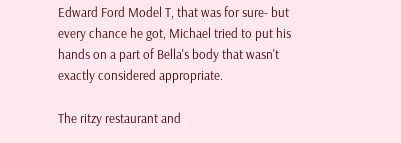Edward Ford Model T, that was for sure- but every chance he got, Michael tried to put his hands on a part of Bella's body that wasn't exactly considered appropriate.

The ritzy restaurant and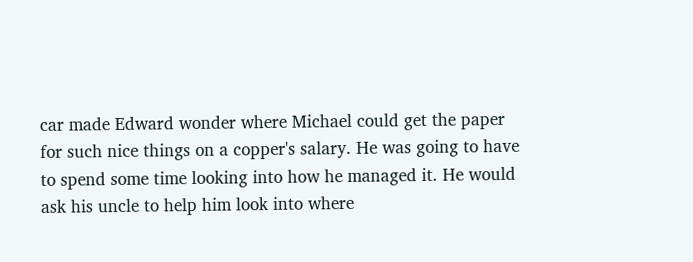car made Edward wonder where Michael could get the paper for such nice things on a copper's salary. He was going to have to spend some time looking into how he managed it. He would ask his uncle to help him look into where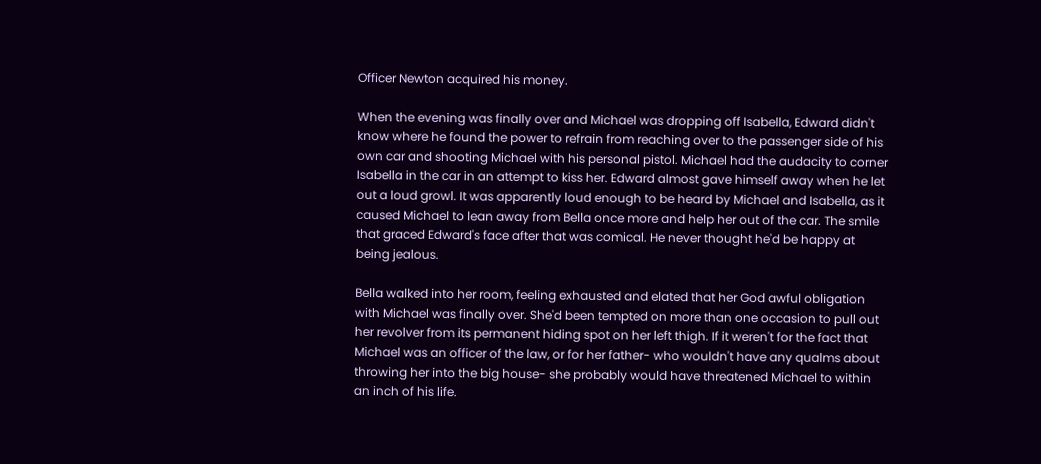Officer Newton acquired his money.

When the evening was finally over and Michael was dropping off Isabella, Edward didn't know where he found the power to refrain from reaching over to the passenger side of his own car and shooting Michael with his personal pistol. Michael had the audacity to corner Isabella in the car in an attempt to kiss her. Edward almost gave himself away when he let out a loud growl. It was apparently loud enough to be heard by Michael and Isabella, as it caused Michael to lean away from Bella once more and help her out of the car. The smile that graced Edward's face after that was comical. He never thought he'd be happy at being jealous.

Bella walked into her room, feeling exhausted and elated that her God awful obligation with Michael was finally over. She'd been tempted on more than one occasion to pull out her revolver from its permanent hiding spot on her left thigh. If it weren't for the fact that Michael was an officer of the law, or for her father- who wouldn't have any qualms about throwing her into the big house- she probably would have threatened Michael to within an inch of his life.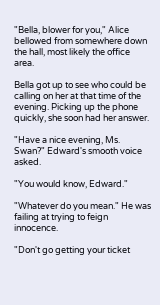"Bella, blower for you," Alice bellowed from somewhere down the hall, most likely the office area.

Bella got up to see who could be calling on her at that time of the evening. Picking up the phone quickly, she soon had her answer.

"Have a nice evening, Ms. Swan?" Edward's smooth voice asked.

"You would know, Edward."

"Whatever do you mean." He was failing at trying to feign innocence.

"Don't go getting your ticket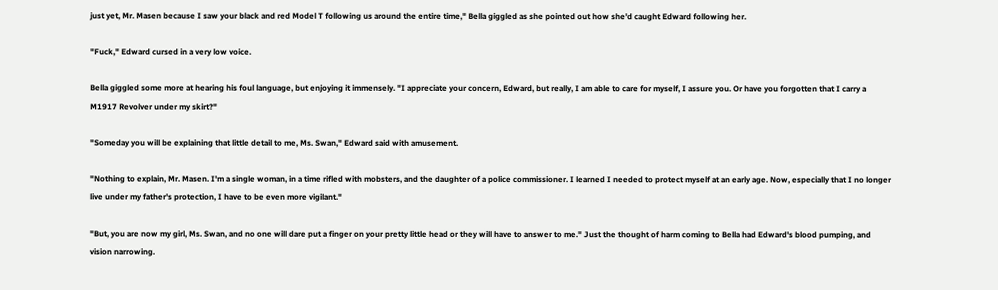just yet, Mr. Masen because I saw your black and red Model T following us around the entire time," Bella giggled as she pointed out how she'd caught Edward following her.

"Fuck," Edward cursed in a very low voice.

Bella giggled some more at hearing his foul language, but enjoying it immensely. "I appreciate your concern, Edward, but really, I am able to care for myself, I assure you. Or have you forgotten that I carry a M1917 Revolver under my skirt?"

"Someday you will be explaining that little detail to me, Ms. Swan," Edward said with amusement.

"Nothing to explain, Mr. Masen. I'm a single woman, in a time rifled with mobsters, and the daughter of a police commissioner. I learned I needed to protect myself at an early age. Now, especially that I no longer live under my father's protection, I have to be even more vigilant."

"But, you are now my girl, Ms. Swan, and no one will dare put a finger on your pretty little head or they will have to answer to me." Just the thought of harm coming to Bella had Edward's blood pumping, and vision narrowing.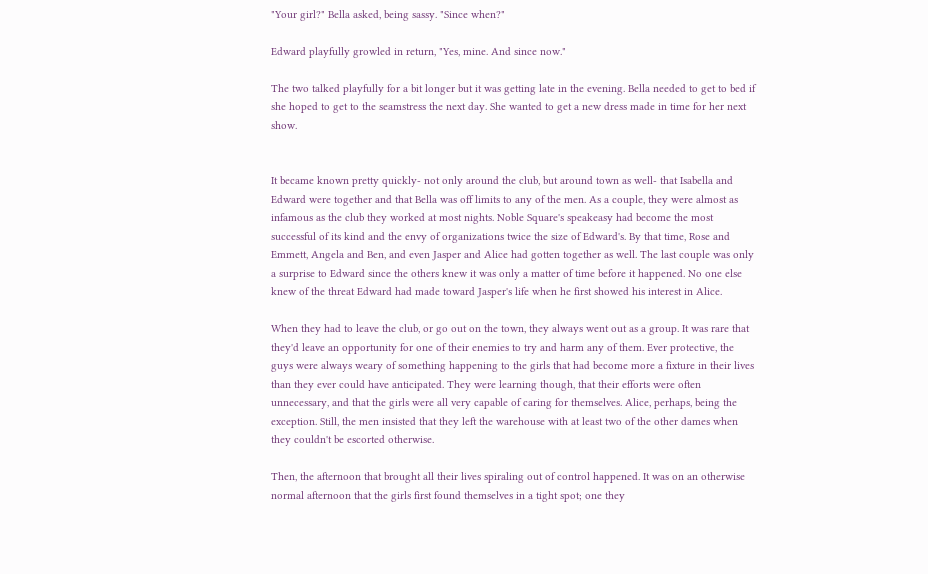"Your girl?" Bella asked, being sassy. "Since when?"

Edward playfully growled in return, "Yes, mine. And since now."

The two talked playfully for a bit longer but it was getting late in the evening. Bella needed to get to bed if she hoped to get to the seamstress the next day. She wanted to get a new dress made in time for her next show.


It became known pretty quickly- not only around the club, but around town as well- that Isabella and Edward were together and that Bella was off limits to any of the men. As a couple, they were almost as infamous as the club they worked at most nights. Noble Square's speakeasy had become the most successful of its kind and the envy of organizations twice the size of Edward's. By that time, Rose and Emmett, Angela and Ben, and even Jasper and Alice had gotten together as well. The last couple was only a surprise to Edward since the others knew it was only a matter of time before it happened. No one else knew of the threat Edward had made toward Jasper's life when he first showed his interest in Alice.

When they had to leave the club, or go out on the town, they always went out as a group. It was rare that they'd leave an opportunity for one of their enemies to try and harm any of them. Ever protective, the guys were always weary of something happening to the girls that had become more a fixture in their lives than they ever could have anticipated. They were learning though, that their efforts were often unnecessary, and that the girls were all very capable of caring for themselves. Alice, perhaps, being the exception. Still, the men insisted that they left the warehouse with at least two of the other dames when they couldn't be escorted otherwise.

Then, the afternoon that brought all their lives spiraling out of control happened. It was on an otherwise normal afternoon that the girls first found themselves in a tight spot; one they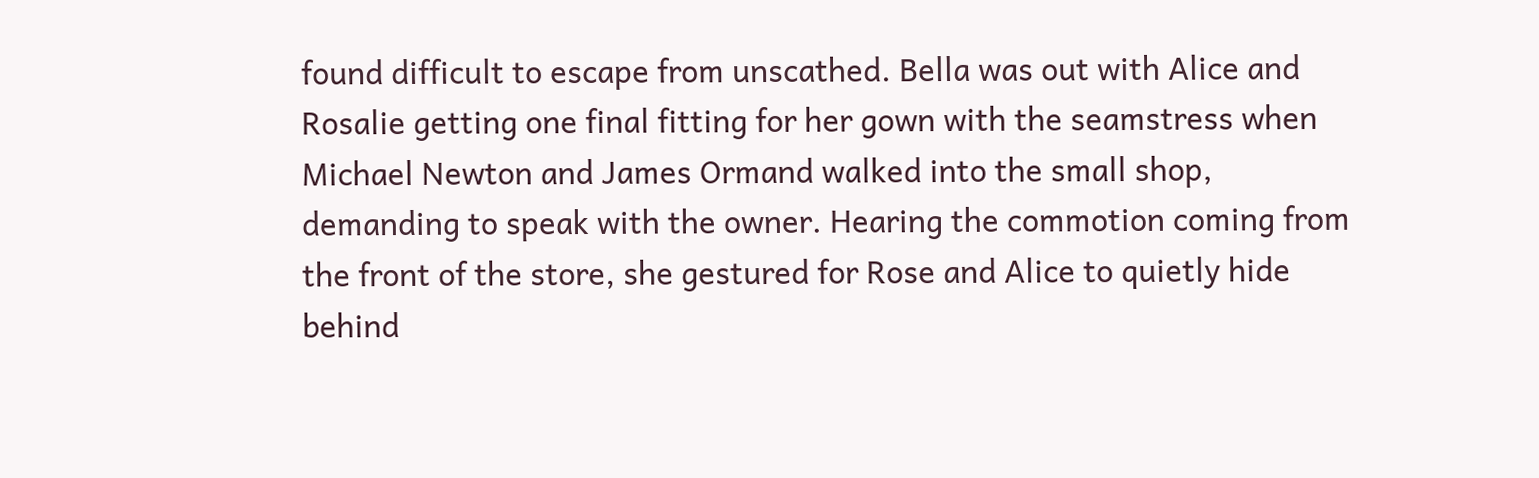found difficult to escape from unscathed. Bella was out with Alice and Rosalie getting one final fitting for her gown with the seamstress when Michael Newton and James Ormand walked into the small shop, demanding to speak with the owner. Hearing the commotion coming from the front of the store, she gestured for Rose and Alice to quietly hide behind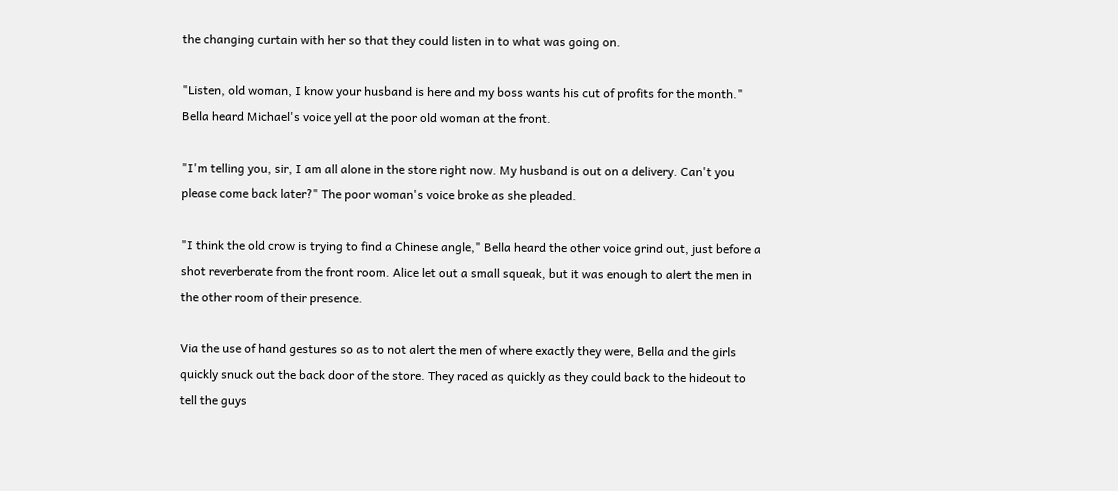the changing curtain with her so that they could listen in to what was going on.

"Listen, old woman, I know your husband is here and my boss wants his cut of profits for the month." Bella heard Michael's voice yell at the poor old woman at the front.

"I'm telling you, sir, I am all alone in the store right now. My husband is out on a delivery. Can't you please come back later?" The poor woman's voice broke as she pleaded.

"I think the old crow is trying to find a Chinese angle," Bella heard the other voice grind out, just before a shot reverberate from the front room. Alice let out a small squeak, but it was enough to alert the men in the other room of their presence.

Via the use of hand gestures so as to not alert the men of where exactly they were, Bella and the girls quickly snuck out the back door of the store. They raced as quickly as they could back to the hideout to tell the guys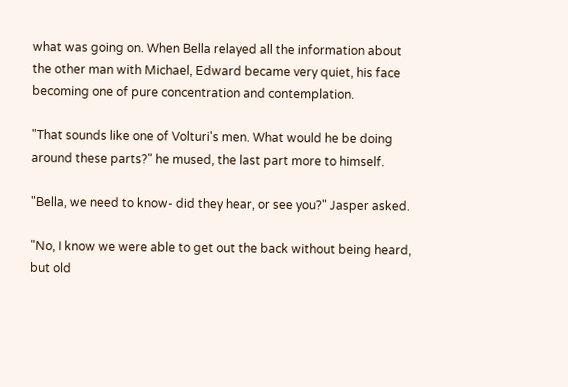what was going on. When Bella relayed all the information about the other man with Michael, Edward became very quiet, his face becoming one of pure concentration and contemplation.

"That sounds like one of Volturi's men. What would he be doing around these parts?" he mused, the last part more to himself.

"Bella, we need to know- did they hear, or see you?" Jasper asked.

"No, I know we were able to get out the back without being heard, but old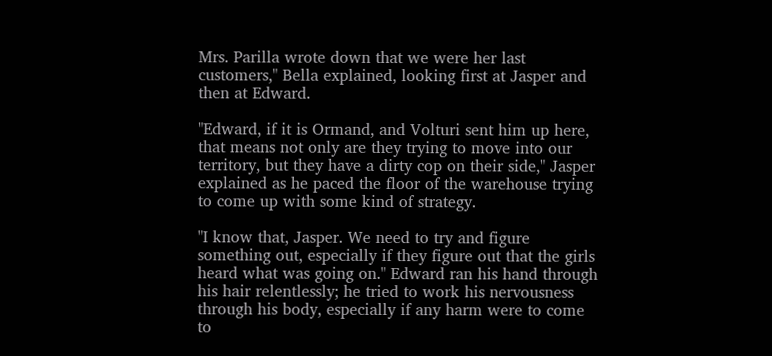Mrs. Parilla wrote down that we were her last customers," Bella explained, looking first at Jasper and then at Edward.

"Edward, if it is Ormand, and Volturi sent him up here, that means not only are they trying to move into our territory, but they have a dirty cop on their side," Jasper explained as he paced the floor of the warehouse trying to come up with some kind of strategy.

"I know that, Jasper. We need to try and figure something out, especially if they figure out that the girls heard what was going on." Edward ran his hand through his hair relentlessly; he tried to work his nervousness through his body, especially if any harm were to come to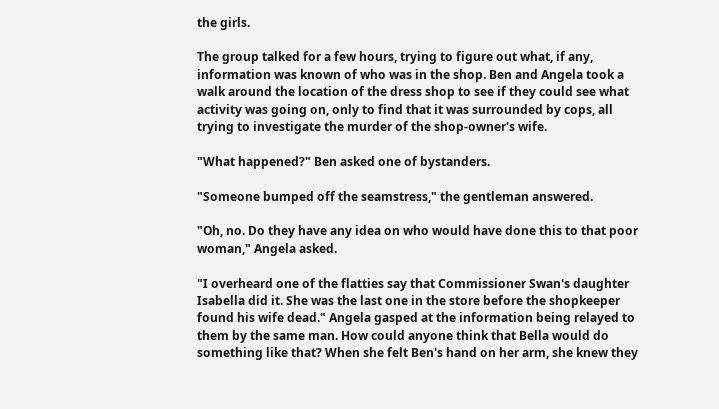the girls.

The group talked for a few hours, trying to figure out what, if any, information was known of who was in the shop. Ben and Angela took a walk around the location of the dress shop to see if they could see what activity was going on, only to find that it was surrounded by cops, all trying to investigate the murder of the shop-owner's wife.

"What happened?" Ben asked one of bystanders.

"Someone bumped off the seamstress," the gentleman answered.

"Oh, no. Do they have any idea on who would have done this to that poor woman," Angela asked.

"I overheard one of the flatties say that Commissioner Swan's daughter Isabella did it. She was the last one in the store before the shopkeeper found his wife dead." Angela gasped at the information being relayed to them by the same man. How could anyone think that Bella would do something like that? When she felt Ben's hand on her arm, she knew they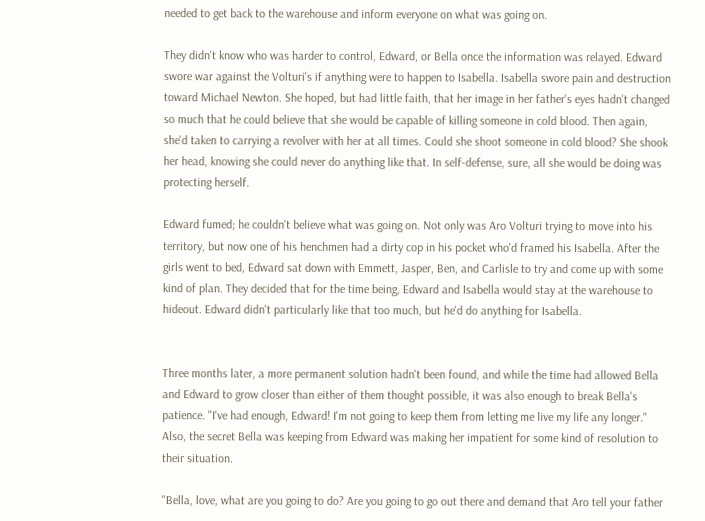needed to get back to the warehouse and inform everyone on what was going on.

They didn't know who was harder to control, Edward, or Bella once the information was relayed. Edward swore war against the Volturi's if anything were to happen to Isabella. Isabella swore pain and destruction toward Michael Newton. She hoped, but had little faith, that her image in her father's eyes hadn't changed so much that he could believe that she would be capable of killing someone in cold blood. Then again, she'd taken to carrying a revolver with her at all times. Could she shoot someone in cold blood? She shook her head, knowing she could never do anything like that. In self-defense, sure, all she would be doing was protecting herself.

Edward fumed; he couldn't believe what was going on. Not only was Aro Volturi trying to move into his territory, but now one of his henchmen had a dirty cop in his pocket who'd framed his Isabella. After the girls went to bed, Edward sat down with Emmett, Jasper, Ben, and Carlisle to try and come up with some kind of plan. They decided that for the time being, Edward and Isabella would stay at the warehouse to hideout. Edward didn't particularly like that too much, but he'd do anything for Isabella.


Three months later, a more permanent solution hadn't been found, and while the time had allowed Bella and Edward to grow closer than either of them thought possible, it was also enough to break Bella's patience. "I've had enough, Edward! I'm not going to keep them from letting me live my life any longer." Also, the secret Bella was keeping from Edward was making her impatient for some kind of resolution to their situation.

"Bella, love, what are you going to do? Are you going to go out there and demand that Aro tell your father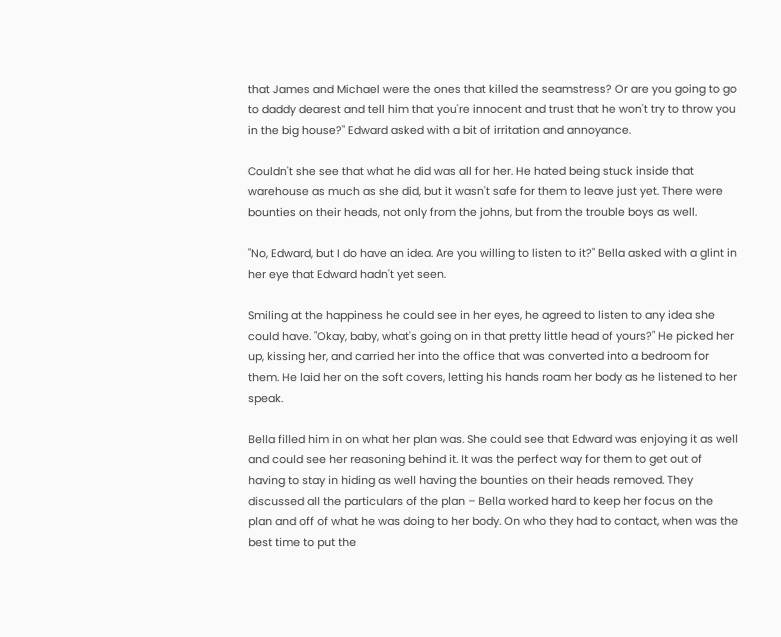that James and Michael were the ones that killed the seamstress? Or are you going to go to daddy dearest and tell him that you're innocent and trust that he won't try to throw you in the big house?" Edward asked with a bit of irritation and annoyance.

Couldn't she see that what he did was all for her. He hated being stuck inside that warehouse as much as she did, but it wasn't safe for them to leave just yet. There were bounties on their heads, not only from the johns, but from the trouble boys as well.

"No, Edward, but I do have an idea. Are you willing to listen to it?" Bella asked with a glint in her eye that Edward hadn't yet seen.

Smiling at the happiness he could see in her eyes, he agreed to listen to any idea she could have. "Okay, baby, what's going on in that pretty little head of yours?" He picked her up, kissing her, and carried her into the office that was converted into a bedroom for them. He laid her on the soft covers, letting his hands roam her body as he listened to her speak.

Bella filled him in on what her plan was. She could see that Edward was enjoying it as well and could see her reasoning behind it. It was the perfect way for them to get out of having to stay in hiding as well having the bounties on their heads removed. They discussed all the particulars of the plan – Bella worked hard to keep her focus on the plan and off of what he was doing to her body. On who they had to contact, when was the best time to put the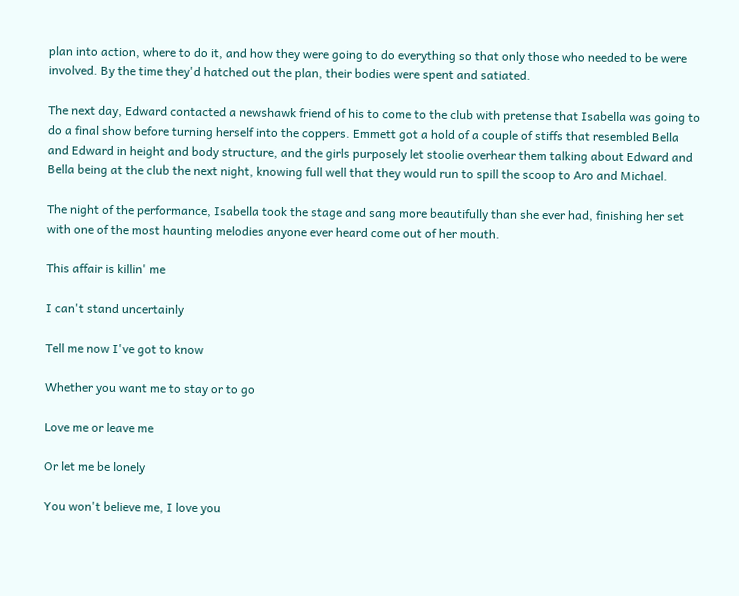plan into action, where to do it, and how they were going to do everything so that only those who needed to be were involved. By the time they'd hatched out the plan, their bodies were spent and satiated.

The next day, Edward contacted a newshawk friend of his to come to the club with pretense that Isabella was going to do a final show before turning herself into the coppers. Emmett got a hold of a couple of stiffs that resembled Bella and Edward in height and body structure, and the girls purposely let stoolie overhear them talking about Edward and Bella being at the club the next night, knowing full well that they would run to spill the scoop to Aro and Michael.

The night of the performance, Isabella took the stage and sang more beautifully than she ever had, finishing her set with one of the most haunting melodies anyone ever heard come out of her mouth.

This affair is killin' me

I can't stand uncertainly

Tell me now I've got to know

Whether you want me to stay or to go

Love me or leave me

Or let me be lonely

You won't believe me, I love you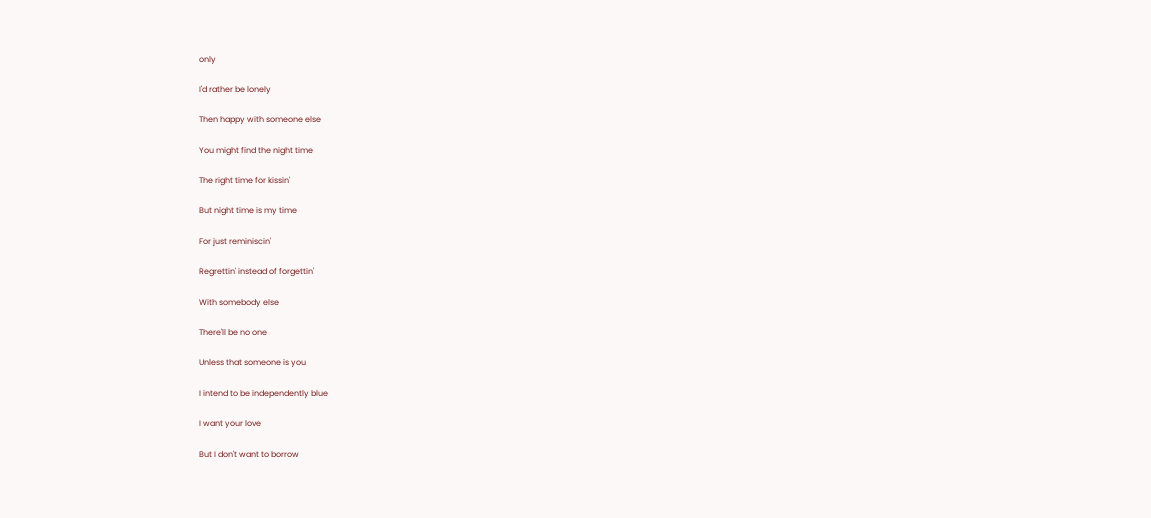only

I'd rather be lonely

Then happy with someone else

You might find the night time

The right time for kissin'

But night time is my time

For just reminiscin'

Regrettin' instead of forgettin'

With somebody else

There'll be no one

Unless that someone is you

I intend to be independently blue

I want your love

But I don't want to borrow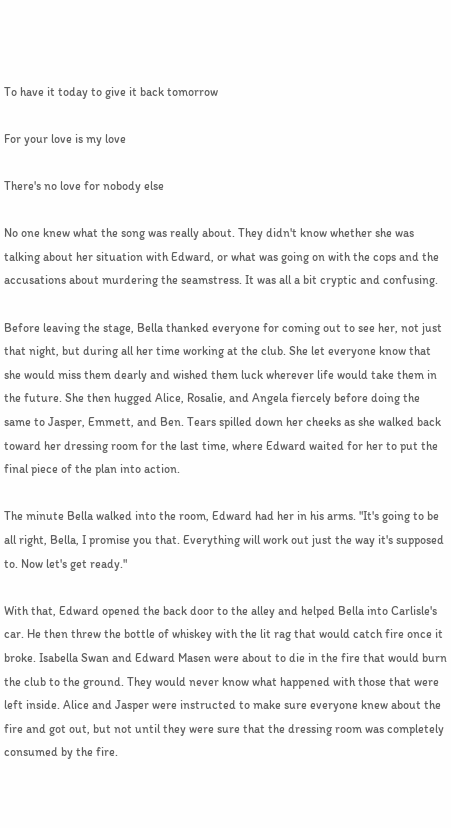To have it today to give it back tomorrow

For your love is my love

There's no love for nobody else

No one knew what the song was really about. They didn't know whether she was talking about her situation with Edward, or what was going on with the cops and the accusations about murdering the seamstress. It was all a bit cryptic and confusing.

Before leaving the stage, Bella thanked everyone for coming out to see her, not just that night, but during all her time working at the club. She let everyone know that she would miss them dearly and wished them luck wherever life would take them in the future. She then hugged Alice, Rosalie, and Angela fiercely before doing the same to Jasper, Emmett, and Ben. Tears spilled down her cheeks as she walked back toward her dressing room for the last time, where Edward waited for her to put the final piece of the plan into action.

The minute Bella walked into the room, Edward had her in his arms. "It's going to be all right, Bella, I promise you that. Everything will work out just the way it's supposed to. Now let's get ready."

With that, Edward opened the back door to the alley and helped Bella into Carlisle's car. He then threw the bottle of whiskey with the lit rag that would catch fire once it broke. Isabella Swan and Edward Masen were about to die in the fire that would burn the club to the ground. They would never know what happened with those that were left inside. Alice and Jasper were instructed to make sure everyone knew about the fire and got out, but not until they were sure that the dressing room was completely consumed by the fire.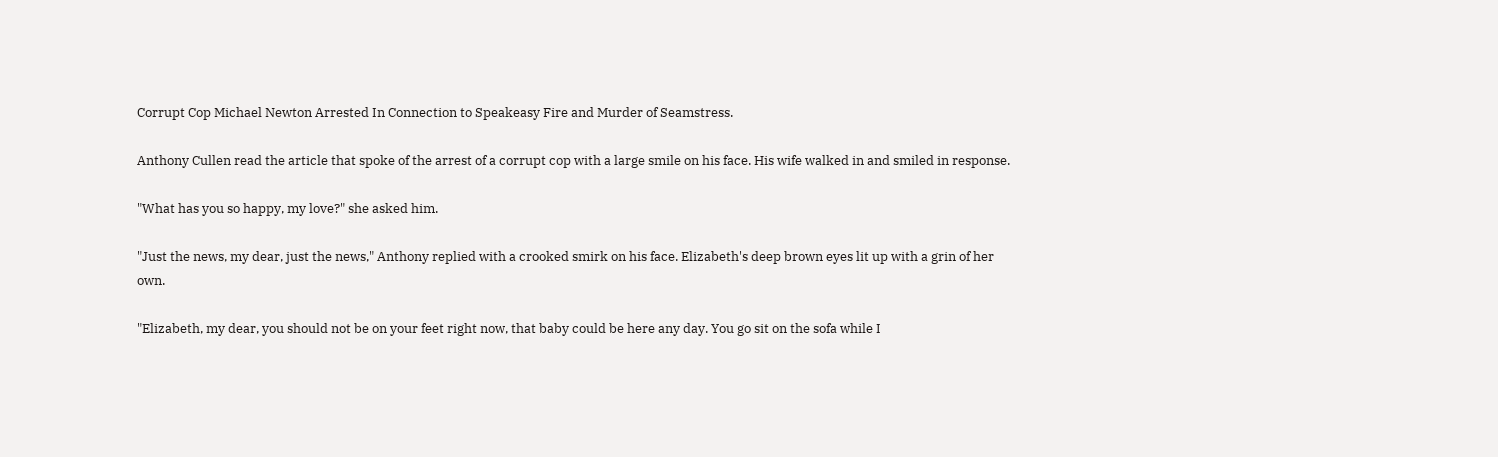Corrupt Cop Michael Newton Arrested In Connection to Speakeasy Fire and Murder of Seamstress.

Anthony Cullen read the article that spoke of the arrest of a corrupt cop with a large smile on his face. His wife walked in and smiled in response.

"What has you so happy, my love?" she asked him.

"Just the news, my dear, just the news," Anthony replied with a crooked smirk on his face. Elizabeth's deep brown eyes lit up with a grin of her own.

"Elizabeth, my dear, you should not be on your feet right now, that baby could be here any day. You go sit on the sofa while I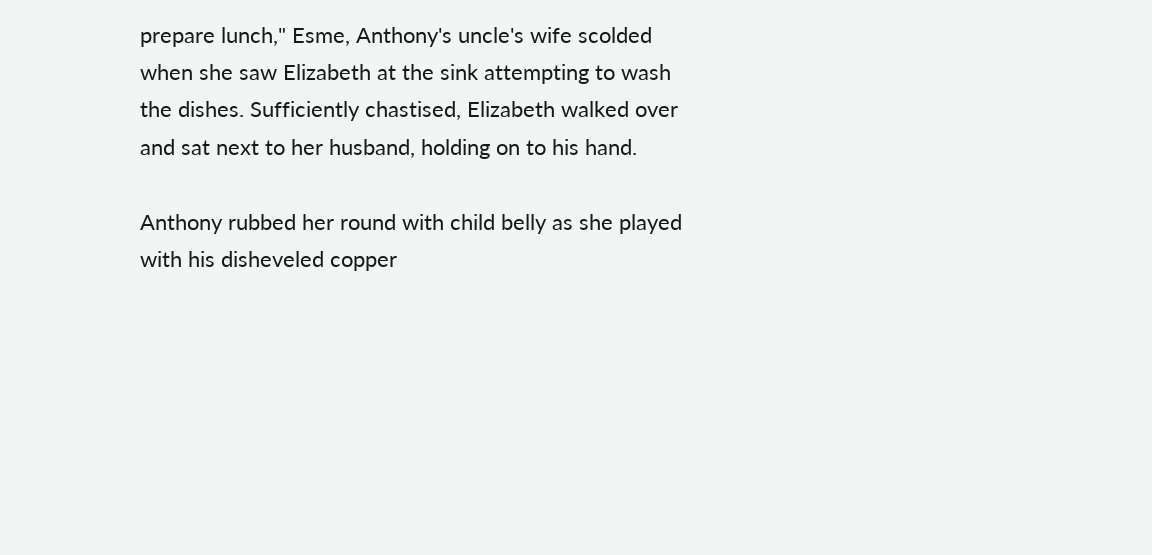prepare lunch," Esme, Anthony's uncle's wife scolded when she saw Elizabeth at the sink attempting to wash the dishes. Sufficiently chastised, Elizabeth walked over and sat next to her husband, holding on to his hand.

Anthony rubbed her round with child belly as she played with his disheveled copper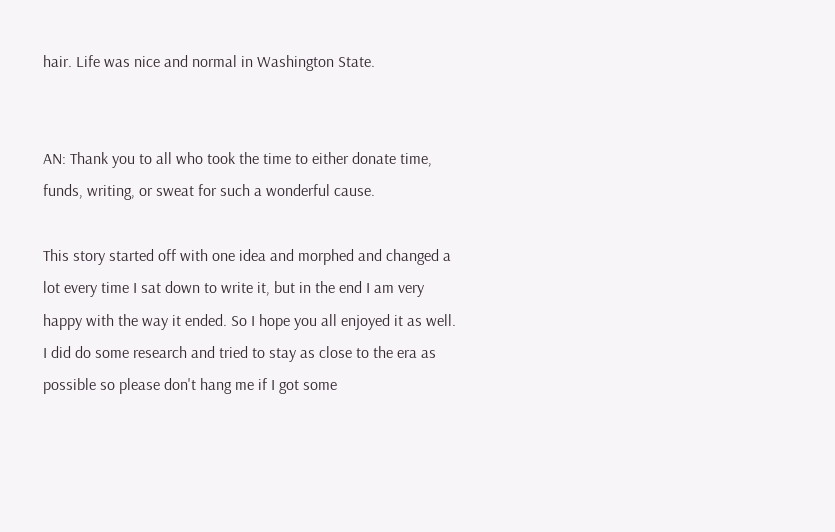hair. Life was nice and normal in Washington State.


AN: Thank you to all who took the time to either donate time, funds, writing, or sweat for such a wonderful cause.

This story started off with one idea and morphed and changed a lot every time I sat down to write it, but in the end I am very happy with the way it ended. So I hope you all enjoyed it as well. I did do some research and tried to stay as close to the era as possible so please don't hang me if I got some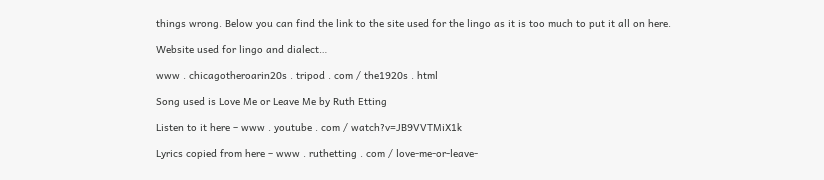things wrong. Below you can find the link to the site used for the lingo as it is too much to put it all on here.

Website used for lingo and dialect…

www . chicagotheroarin20s . tripod . com / the1920s . html

Song used is Love Me or Leave Me by Ruth Etting

Listen to it here – www . youtube . com / watch?v=JB9VVTMiX1k

Lyrics copied from here – www . ruthetting . com / love-me-or-leave-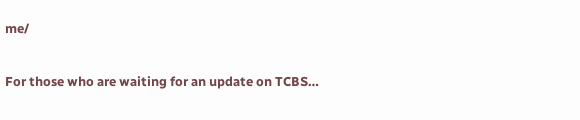me/

For those who are waiting for an update on TCBS…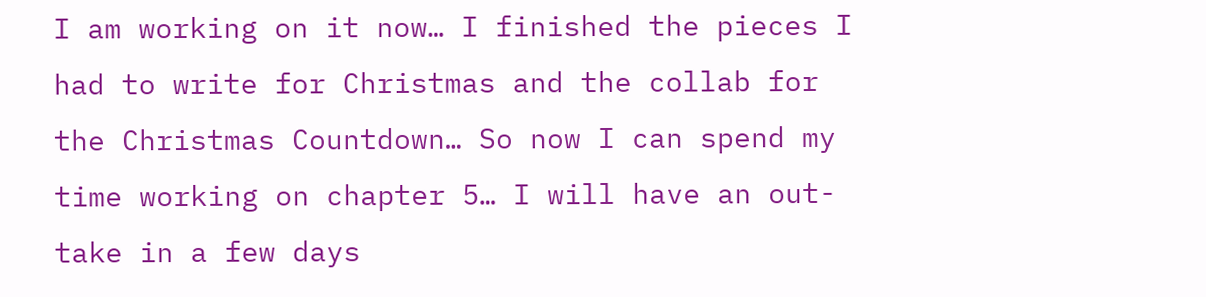I am working on it now… I finished the pieces I had to write for Christmas and the collab for the Christmas Countdown… So now I can spend my time working on chapter 5… I will have an out-take in a few days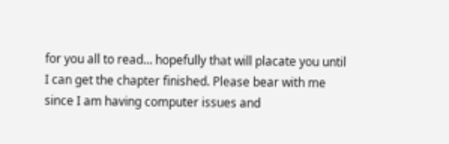for you all to read… hopefully that will placate you until I can get the chapter finished. Please bear with me since I am having computer issues and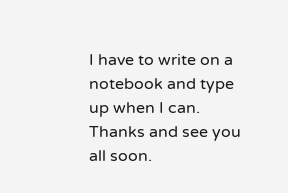I have to write on a notebook and type up when I can. Thanks and see you all soon.